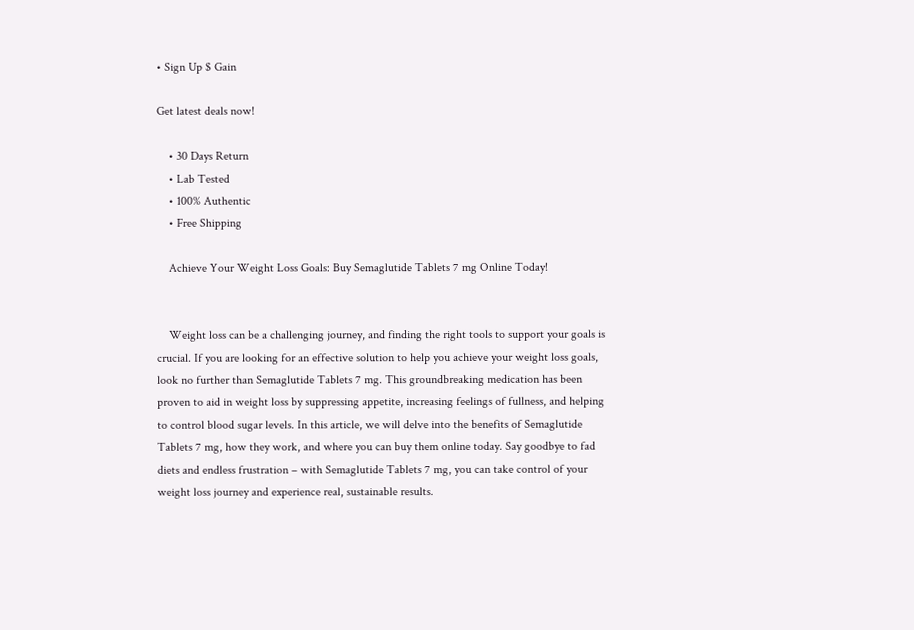• Sign Up $ Gain

Get latest deals now!

    • 30 Days Return
    • Lab Tested
    • 100% Authentic
    • Free Shipping

    Achieve Your Weight Loss Goals: Buy Semaglutide Tablets 7 mg Online Today!


    Weight loss can be a challenging journey, and finding the right tools to support your goals is crucial. If you are looking for an effective solution to help you achieve your weight loss goals, look no further than Semaglutide Tablets 7 mg. This groundbreaking medication has been proven to aid in weight loss by suppressing appetite, increasing feelings of fullness, and helping to control blood sugar levels. In this article, we will delve into the benefits of Semaglutide Tablets 7 mg, how they work, and where you can buy them online today. Say goodbye to fad diets and endless frustration – with Semaglutide Tablets 7 mg, you can take control of your weight loss journey and experience real, sustainable results.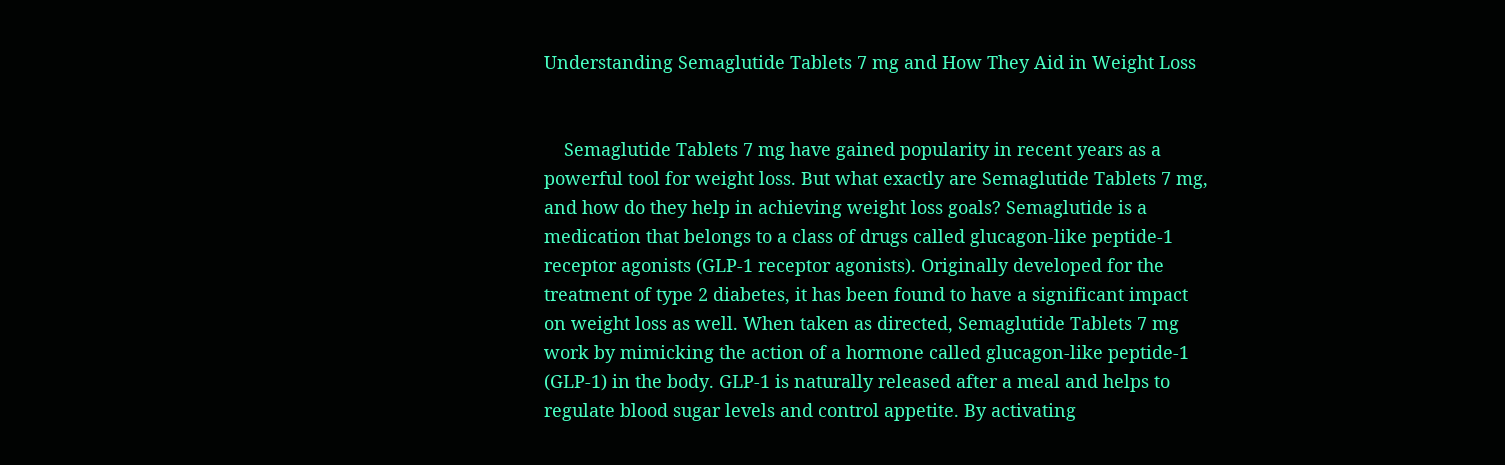Understanding Semaglutide Tablets 7 mg and How They Aid in Weight Loss


    Semaglutide Tablets 7 mg have gained popularity in recent years as a powerful tool for weight loss. But what exactly are Semaglutide Tablets 7 mg, and how do they help in achieving weight loss goals? Semaglutide is a medication that belongs to a class of drugs called glucagon-like peptide-1 receptor agonists (GLP-1 receptor agonists). Originally developed for the treatment of type 2 diabetes, it has been found to have a significant impact on weight loss as well. When taken as directed, Semaglutide Tablets 7 mg work by mimicking the action of a hormone called glucagon-like peptide-1 (GLP-1) in the body. GLP-1 is naturally released after a meal and helps to regulate blood sugar levels and control appetite. By activating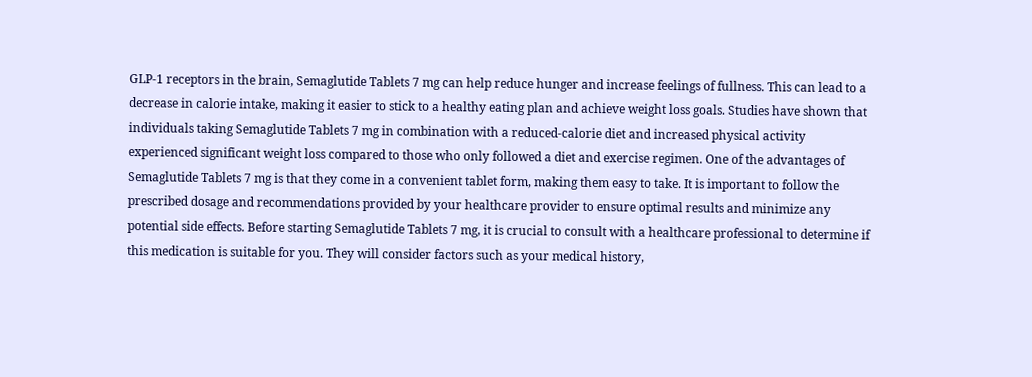GLP-1 receptors in the brain, Semaglutide Tablets 7 mg can help reduce hunger and increase feelings of fullness. This can lead to a decrease in calorie intake, making it easier to stick to a healthy eating plan and achieve weight loss goals. Studies have shown that individuals taking Semaglutide Tablets 7 mg in combination with a reduced-calorie diet and increased physical activity experienced significant weight loss compared to those who only followed a diet and exercise regimen. One of the advantages of Semaglutide Tablets 7 mg is that they come in a convenient tablet form, making them easy to take. It is important to follow the prescribed dosage and recommendations provided by your healthcare provider to ensure optimal results and minimize any potential side effects. Before starting Semaglutide Tablets 7 mg, it is crucial to consult with a healthcare professional to determine if this medication is suitable for you. They will consider factors such as your medical history,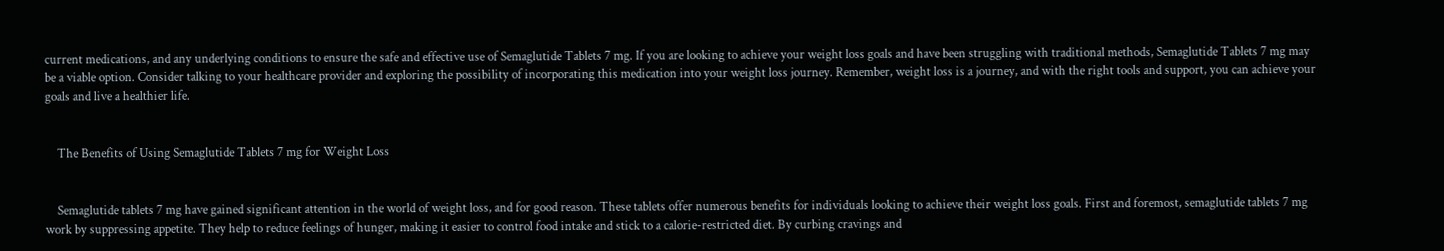current medications, and any underlying conditions to ensure the safe and effective use of Semaglutide Tablets 7 mg. If you are looking to achieve your weight loss goals and have been struggling with traditional methods, Semaglutide Tablets 7 mg may be a viable option. Consider talking to your healthcare provider and exploring the possibility of incorporating this medication into your weight loss journey. Remember, weight loss is a journey, and with the right tools and support, you can achieve your goals and live a healthier life.


    The Benefits of Using Semaglutide Tablets 7 mg for Weight Loss


    Semaglutide tablets 7 mg have gained significant attention in the world of weight loss, and for good reason. These tablets offer numerous benefits for individuals looking to achieve their weight loss goals. First and foremost, semaglutide tablets 7 mg work by suppressing appetite. They help to reduce feelings of hunger, making it easier to control food intake and stick to a calorie-restricted diet. By curbing cravings and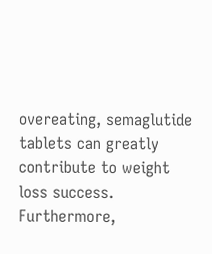overeating, semaglutide tablets can greatly contribute to weight loss success. Furthermore,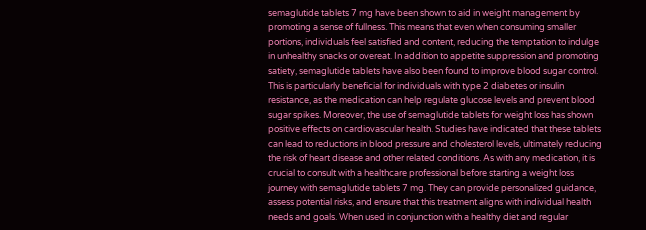semaglutide tablets 7 mg have been shown to aid in weight management by promoting a sense of fullness. This means that even when consuming smaller portions, individuals feel satisfied and content, reducing the temptation to indulge in unhealthy snacks or overeat. In addition to appetite suppression and promoting satiety, semaglutide tablets have also been found to improve blood sugar control. This is particularly beneficial for individuals with type 2 diabetes or insulin resistance, as the medication can help regulate glucose levels and prevent blood sugar spikes. Moreover, the use of semaglutide tablets for weight loss has shown positive effects on cardiovascular health. Studies have indicated that these tablets can lead to reductions in blood pressure and cholesterol levels, ultimately reducing the risk of heart disease and other related conditions. As with any medication, it is crucial to consult with a healthcare professional before starting a weight loss journey with semaglutide tablets 7 mg. They can provide personalized guidance, assess potential risks, and ensure that this treatment aligns with individual health needs and goals. When used in conjunction with a healthy diet and regular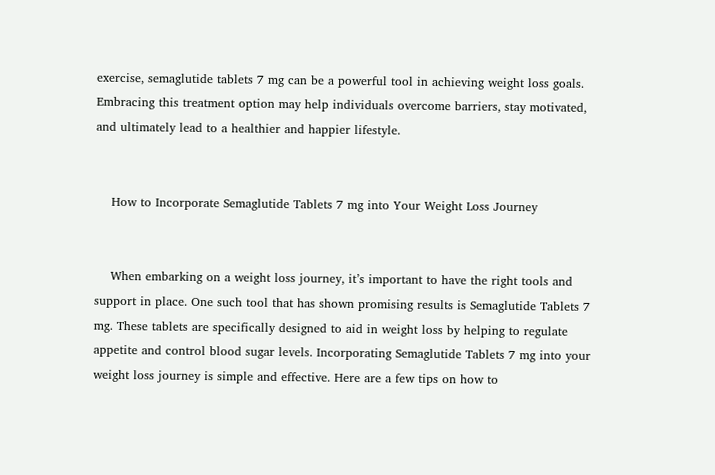exercise, semaglutide tablets 7 mg can be a powerful tool in achieving weight loss goals. Embracing this treatment option may help individuals overcome barriers, stay motivated, and ultimately lead to a healthier and happier lifestyle.


    How to Incorporate Semaglutide Tablets 7 mg into Your Weight Loss Journey


    When embarking on a weight loss journey, it’s important to have the right tools and support in place. One such tool that has shown promising results is Semaglutide Tablets 7 mg. These tablets are specifically designed to aid in weight loss by helping to regulate appetite and control blood sugar levels. Incorporating Semaglutide Tablets 7 mg into your weight loss journey is simple and effective. Here are a few tips on how to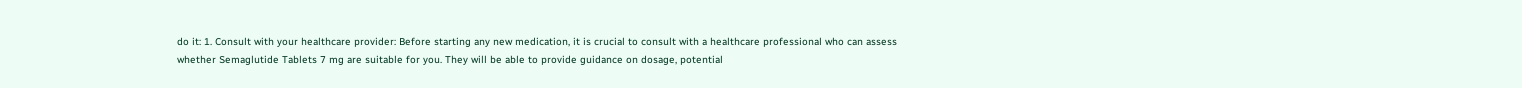do it: 1. Consult with your healthcare provider: Before starting any new medication, it is crucial to consult with a healthcare professional who can assess whether Semaglutide Tablets 7 mg are suitable for you. They will be able to provide guidance on dosage, potential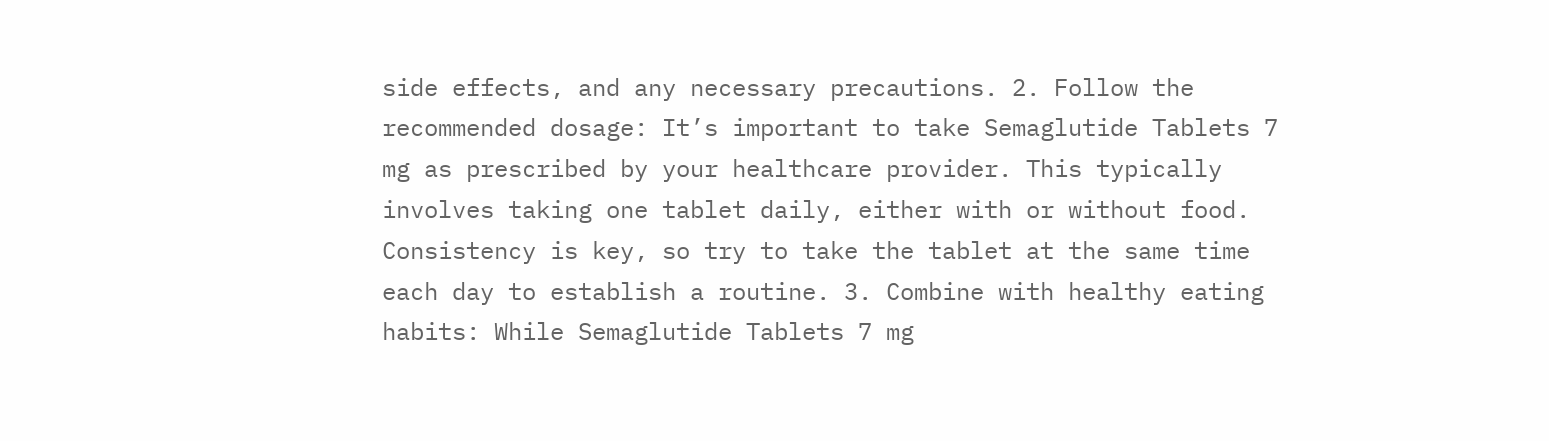side effects, and any necessary precautions. 2. Follow the recommended dosage: It’s important to take Semaglutide Tablets 7 mg as prescribed by your healthcare provider. This typically involves taking one tablet daily, either with or without food. Consistency is key, so try to take the tablet at the same time each day to establish a routine. 3. Combine with healthy eating habits: While Semaglutide Tablets 7 mg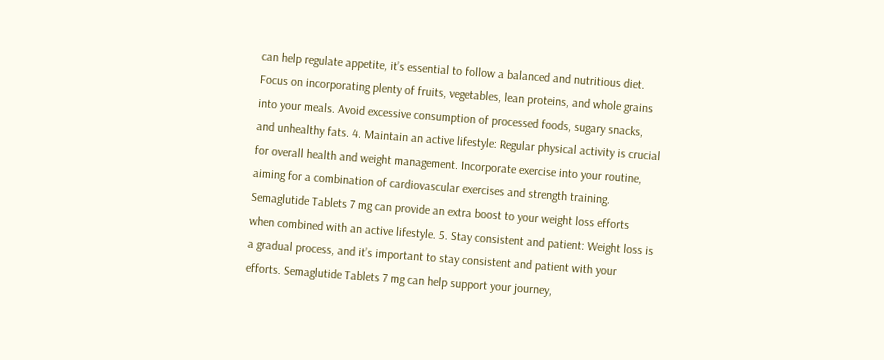can help regulate appetite, it’s essential to follow a balanced and nutritious diet. Focus on incorporating plenty of fruits, vegetables, lean proteins, and whole grains into your meals. Avoid excessive consumption of processed foods, sugary snacks, and unhealthy fats. 4. Maintain an active lifestyle: Regular physical activity is crucial for overall health and weight management. Incorporate exercise into your routine, aiming for a combination of cardiovascular exercises and strength training. Semaglutide Tablets 7 mg can provide an extra boost to your weight loss efforts when combined with an active lifestyle. 5. Stay consistent and patient: Weight loss is a gradual process, and it’s important to stay consistent and patient with your efforts. Semaglutide Tablets 7 mg can help support your journey,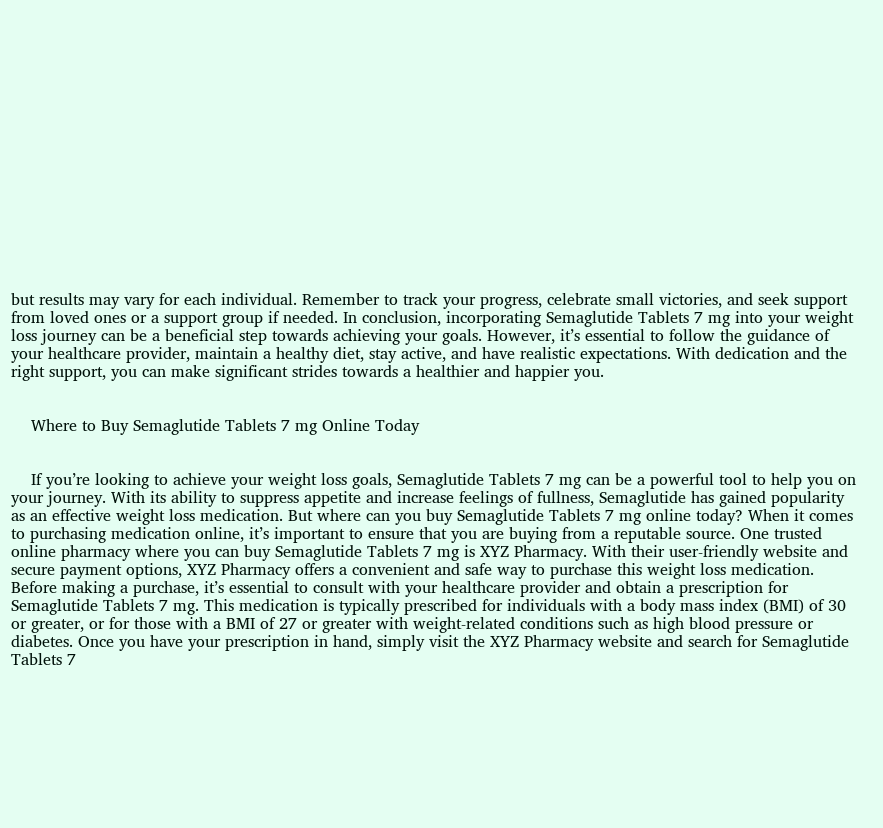but results may vary for each individual. Remember to track your progress, celebrate small victories, and seek support from loved ones or a support group if needed. In conclusion, incorporating Semaglutide Tablets 7 mg into your weight loss journey can be a beneficial step towards achieving your goals. However, it’s essential to follow the guidance of your healthcare provider, maintain a healthy diet, stay active, and have realistic expectations. With dedication and the right support, you can make significant strides towards a healthier and happier you.


    Where to Buy Semaglutide Tablets 7 mg Online Today


    If you’re looking to achieve your weight loss goals, Semaglutide Tablets 7 mg can be a powerful tool to help you on your journey. With its ability to suppress appetite and increase feelings of fullness, Semaglutide has gained popularity as an effective weight loss medication. But where can you buy Semaglutide Tablets 7 mg online today? When it comes to purchasing medication online, it’s important to ensure that you are buying from a reputable source. One trusted online pharmacy where you can buy Semaglutide Tablets 7 mg is XYZ Pharmacy. With their user-friendly website and secure payment options, XYZ Pharmacy offers a convenient and safe way to purchase this weight loss medication. Before making a purchase, it’s essential to consult with your healthcare provider and obtain a prescription for Semaglutide Tablets 7 mg. This medication is typically prescribed for individuals with a body mass index (BMI) of 30 or greater, or for those with a BMI of 27 or greater with weight-related conditions such as high blood pressure or diabetes. Once you have your prescription in hand, simply visit the XYZ Pharmacy website and search for Semaglutide Tablets 7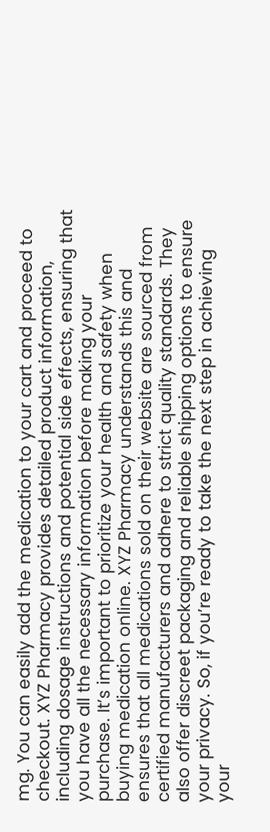mg. You can easily add the medication to your cart and proceed to checkout. XYZ Pharmacy provides detailed product information, including dosage instructions and potential side effects, ensuring that you have all the necessary information before making your purchase. It’s important to prioritize your health and safety when buying medication online. XYZ Pharmacy understands this and ensures that all medications sold on their website are sourced from certified manufacturers and adhere to strict quality standards. They also offer discreet packaging and reliable shipping options to ensure your privacy. So, if you’re ready to take the next step in achieving your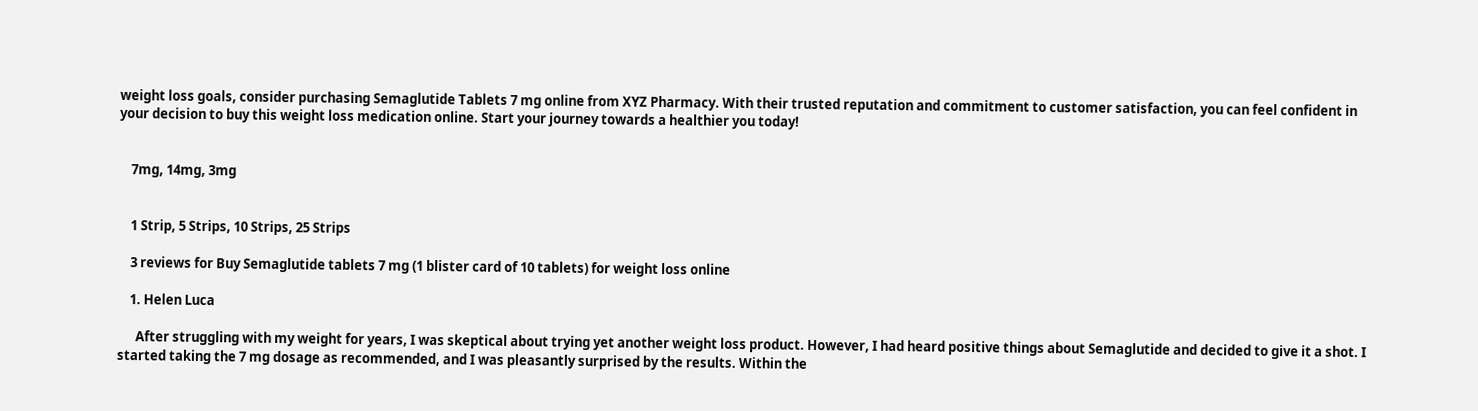weight loss goals, consider purchasing Semaglutide Tablets 7 mg online from XYZ Pharmacy. With their trusted reputation and commitment to customer satisfaction, you can feel confident in your decision to buy this weight loss medication online. Start your journey towards a healthier you today!


    7mg, 14mg, 3mg


    1 Strip, 5 Strips, 10 Strips, 25 Strips

    3 reviews for Buy Semaglutide tablets 7 mg (1 blister card of 10 tablets) for weight loss online

    1. Helen Luca

      After struggling with my weight for years, I was skeptical about trying yet another weight loss product. However, I had heard positive things about Semaglutide and decided to give it a shot. I started taking the 7 mg dosage as recommended, and I was pleasantly surprised by the results. Within the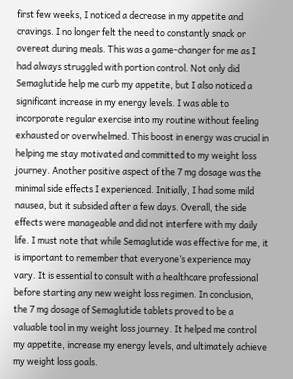first few weeks, I noticed a decrease in my appetite and cravings. I no longer felt the need to constantly snack or overeat during meals. This was a game-changer for me as I had always struggled with portion control. Not only did Semaglutide help me curb my appetite, but I also noticed a significant increase in my energy levels. I was able to incorporate regular exercise into my routine without feeling exhausted or overwhelmed. This boost in energy was crucial in helping me stay motivated and committed to my weight loss journey. Another positive aspect of the 7 mg dosage was the minimal side effects I experienced. Initially, I had some mild nausea, but it subsided after a few days. Overall, the side effects were manageable and did not interfere with my daily life. I must note that while Semaglutide was effective for me, it is important to remember that everyone’s experience may vary. It is essential to consult with a healthcare professional before starting any new weight loss regimen. In conclusion, the 7 mg dosage of Semaglutide tablets proved to be a valuable tool in my weight loss journey. It helped me control my appetite, increase my energy levels, and ultimately achieve my weight loss goals.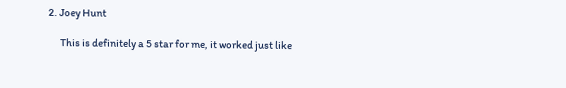2. Joey Hunt

      This is definitely a 5 star for me, it worked just like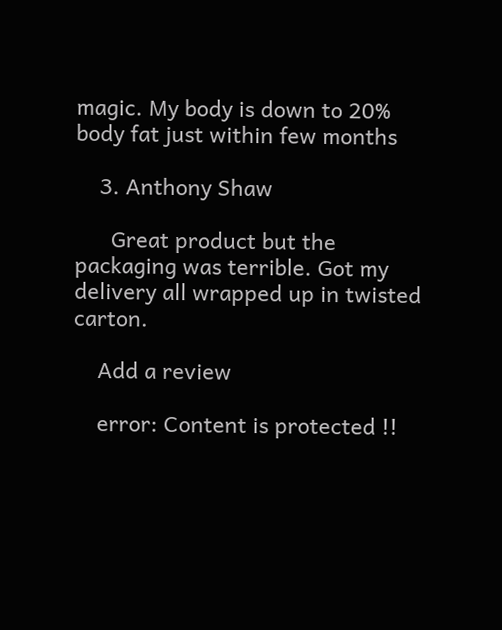magic. My body is down to 20% body fat just within few months

    3. Anthony Shaw

      Great product but the packaging was terrible. Got my delivery all wrapped up in twisted carton.

    Add a review

    error: Content is protected !!